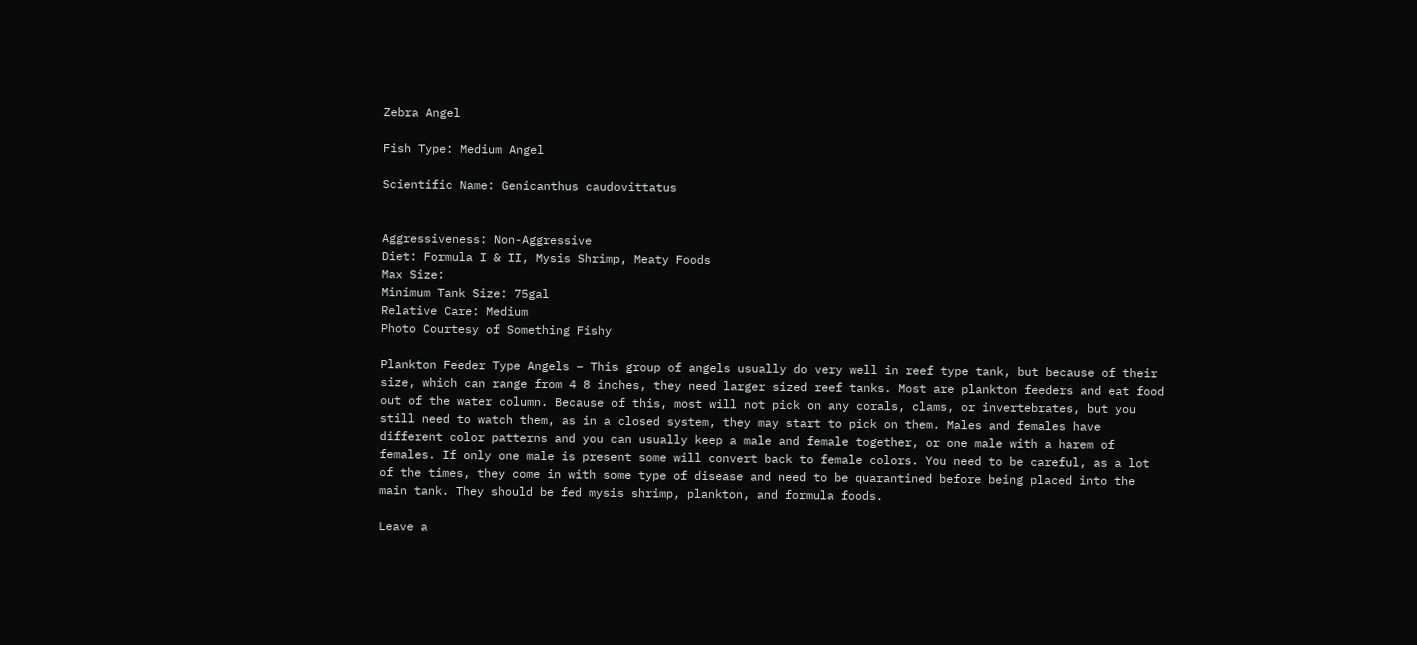Zebra Angel

Fish Type: Medium Angel

Scientific Name: Genicanthus caudovittatus


Aggressiveness: Non-Aggressive
Diet: Formula I & II, Mysis Shrimp, Meaty Foods
Max Size:
Minimum Tank Size: 75gal
Relative Care: Medium
Photo Courtesy of Something Fishy

Plankton Feeder Type Angels – This group of angels usually do very well in reef type tank, but because of their size, which can range from 4 8 inches, they need larger sized reef tanks. Most are plankton feeders and eat food out of the water column. Because of this, most will not pick on any corals, clams, or invertebrates, but you still need to watch them, as in a closed system, they may start to pick on them. Males and females have different color patterns and you can usually keep a male and female together, or one male with a harem of females. If only one male is present some will convert back to female colors. You need to be careful, as a lot of the times, they come in with some type of disease and need to be quarantined before being placed into the main tank. They should be fed mysis shrimp, plankton, and formula foods.

Leave a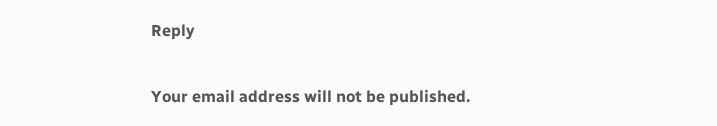Reply

Your email address will not be published.